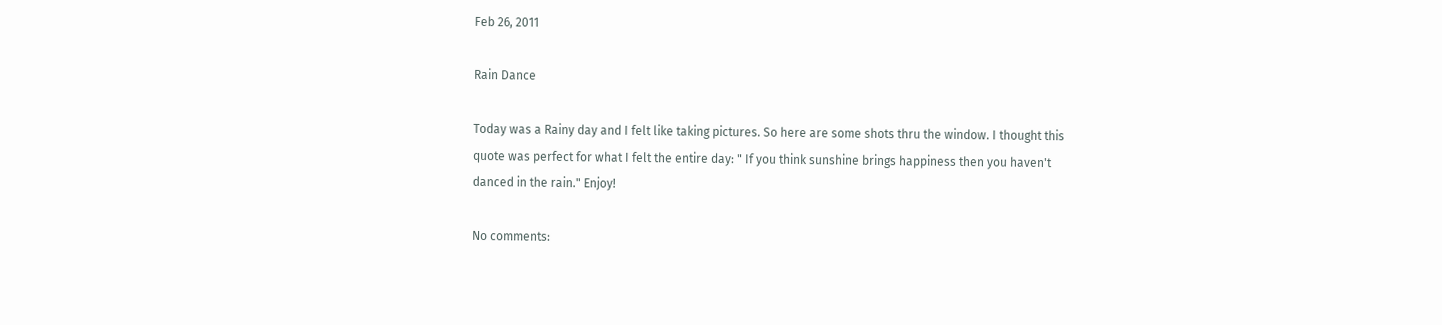Feb 26, 2011

Rain Dance

Today was a Rainy day and I felt like taking pictures. So here are some shots thru the window. I thought this quote was perfect for what I felt the entire day: " If you think sunshine brings happiness then you haven't danced in the rain." Enjoy!

No comments: